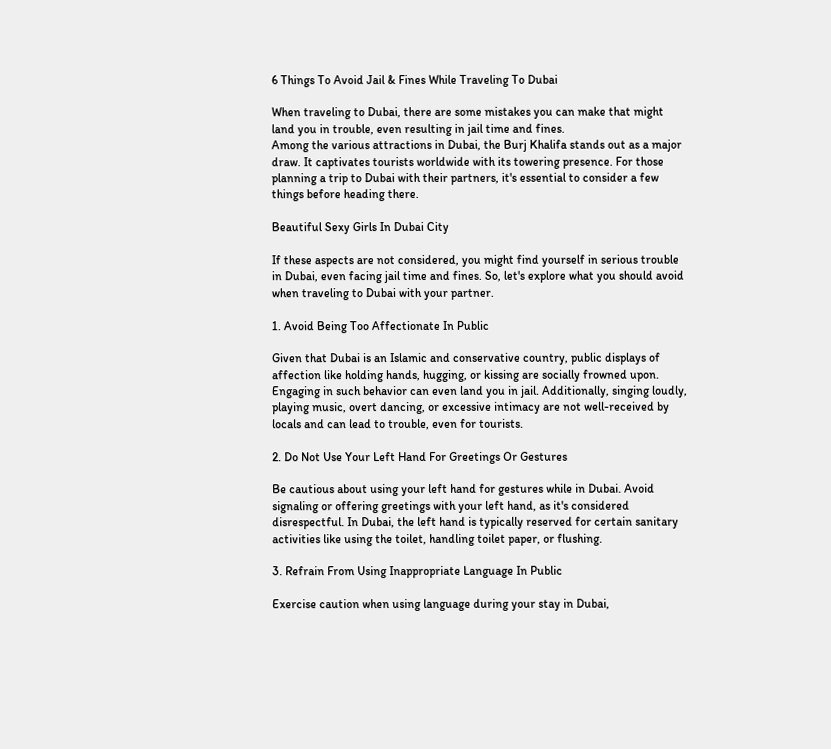6 Things To Avoid Jail & Fines While Traveling To Dubai

When traveling to Dubai, there are some mistakes you can make that might land you in trouble, even resulting in jail time and fines.
Among the various attractions in Dubai, the Burj Khalifa stands out as a major draw. It captivates tourists worldwide with its towering presence. For those planning a trip to Dubai with their partners, it's essential to consider a few things before heading there.

Beautiful Sexy Girls In Dubai City

If these aspects are not considered, you might find yourself in serious trouble in Dubai, even facing jail time and fines. So, let's explore what you should avoid when traveling to Dubai with your partner.

1. Avoid Being Too Affectionate In Public

Given that Dubai is an Islamic and conservative country, public displays of affection like holding hands, hugging, or kissing are socially frowned upon. Engaging in such behavior can even land you in jail. Additionally, singing loudly, playing music, overt dancing, or excessive intimacy are not well-received by locals and can lead to trouble, even for tourists.

2. Do Not Use Your Left Hand For Greetings Or Gestures

Be cautious about using your left hand for gestures while in Dubai. Avoid signaling or offering greetings with your left hand, as it's considered disrespectful. In Dubai, the left hand is typically reserved for certain sanitary activities like using the toilet, handling toilet paper, or flushing.

3. Refrain From Using Inappropriate Language In Public

Exercise caution when using language during your stay in Dubai,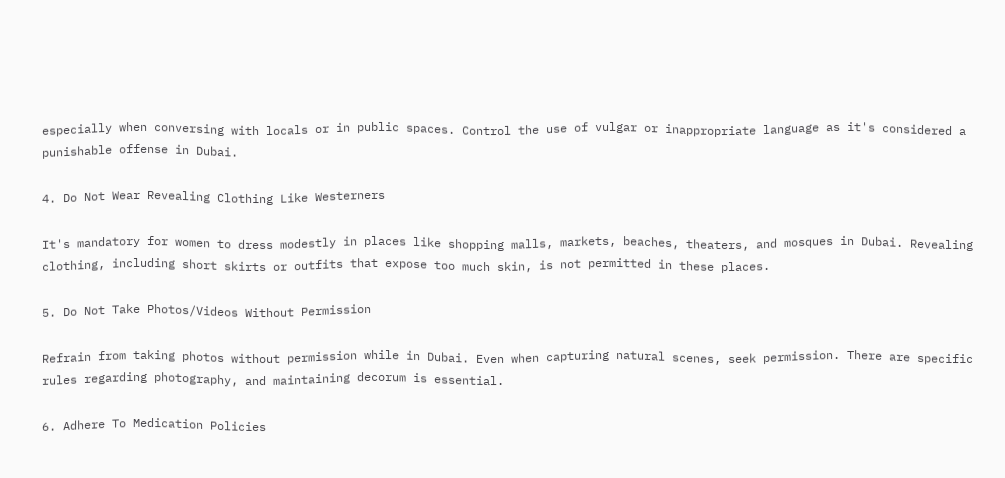especially when conversing with locals or in public spaces. Control the use of vulgar or inappropriate language as it's considered a punishable offense in Dubai.

4. Do Not Wear Revealing Clothing Like Westerners

It's mandatory for women to dress modestly in places like shopping malls, markets, beaches, theaters, and mosques in Dubai. Revealing clothing, including short skirts or outfits that expose too much skin, is not permitted in these places.

5. Do Not Take Photos/Videos Without Permission

Refrain from taking photos without permission while in Dubai. Even when capturing natural scenes, seek permission. There are specific rules regarding photography, and maintaining decorum is essential.

6. Adhere To Medication Policies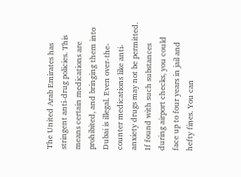The United Arab Emirates has stringent anti-drug policies. This means certain medications are prohibited, and bringing them into Dubai is illegal. Even over-the-counter medications like anti-anxiety drugs may not be permitted. If found with such substances during airport checks, you could face up to four years in jail and hefty fines. You can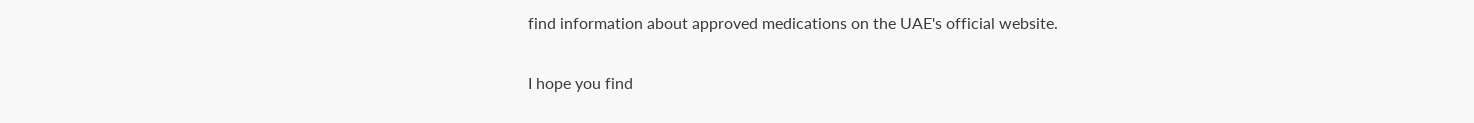find information about approved medications on the UAE's official website.

I hope you find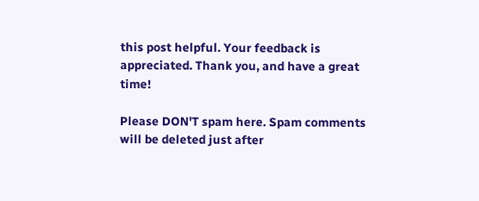this post helpful. Your feedback is appreciated. Thank you, and have a great time!

Please DON'T spam here. Spam comments will be deleted just after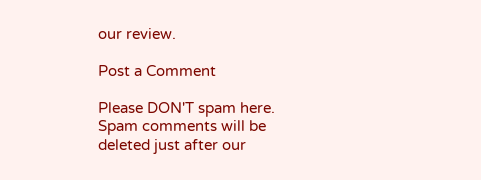our review.

Post a Comment

Please DON'T spam here. Spam comments will be deleted just after our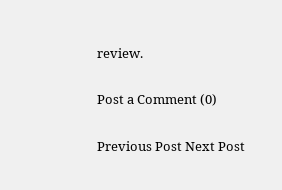review.

Post a Comment (0)

Previous Post Next Post